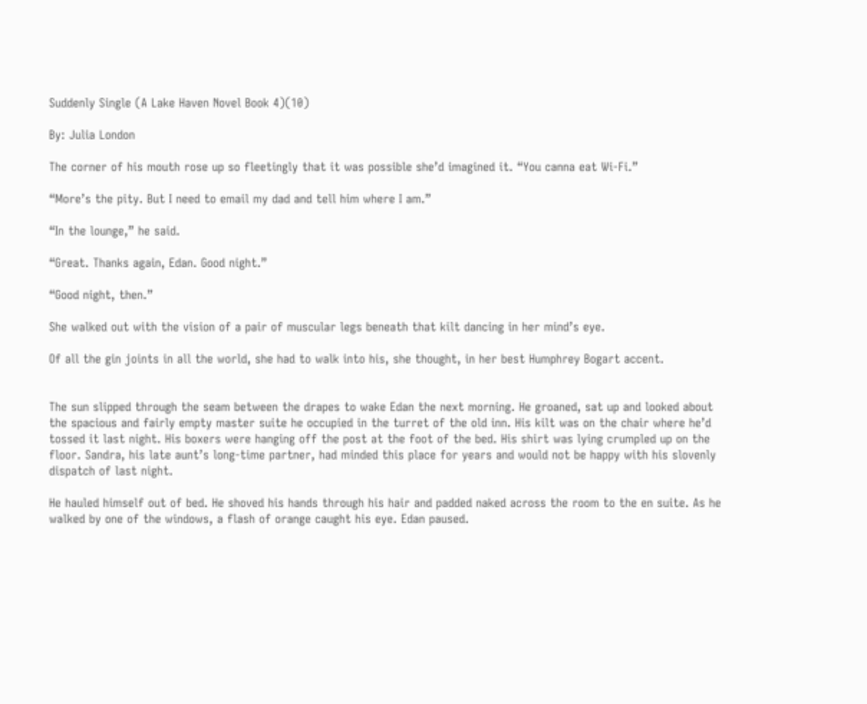Suddenly Single (A Lake Haven Novel Book 4)(10)

By: Julia London

The corner of his mouth rose up so fleetingly that it was possible she’d imagined it. “You canna eat Wi-Fi.”

“More’s the pity. But I need to email my dad and tell him where I am.”

“In the lounge,” he said.

“Great. Thanks again, Edan. Good night.”

“Good night, then.”

She walked out with the vision of a pair of muscular legs beneath that kilt dancing in her mind’s eye.

Of all the gin joints in all the world, she had to walk into his, she thought, in her best Humphrey Bogart accent.


The sun slipped through the seam between the drapes to wake Edan the next morning. He groaned, sat up and looked about the spacious and fairly empty master suite he occupied in the turret of the old inn. His kilt was on the chair where he’d tossed it last night. His boxers were hanging off the post at the foot of the bed. His shirt was lying crumpled up on the floor. Sandra, his late aunt’s long-time partner, had minded this place for years and would not be happy with his slovenly dispatch of last night.

He hauled himself out of bed. He shoved his hands through his hair and padded naked across the room to the en suite. As he walked by one of the windows, a flash of orange caught his eye. Edan paused.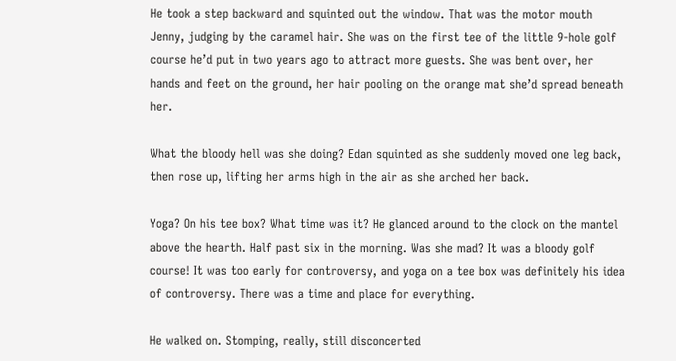He took a step backward and squinted out the window. That was the motor mouth Jenny, judging by the caramel hair. She was on the first tee of the little 9-hole golf course he’d put in two years ago to attract more guests. She was bent over, her hands and feet on the ground, her hair pooling on the orange mat she’d spread beneath her.

What the bloody hell was she doing? Edan squinted as she suddenly moved one leg back, then rose up, lifting her arms high in the air as she arched her back.

Yoga? On his tee box? What time was it? He glanced around to the clock on the mantel above the hearth. Half past six in the morning. Was she mad? It was a bloody golf course! It was too early for controversy, and yoga on a tee box was definitely his idea of controversy. There was a time and place for everything.

He walked on. Stomping, really, still disconcerted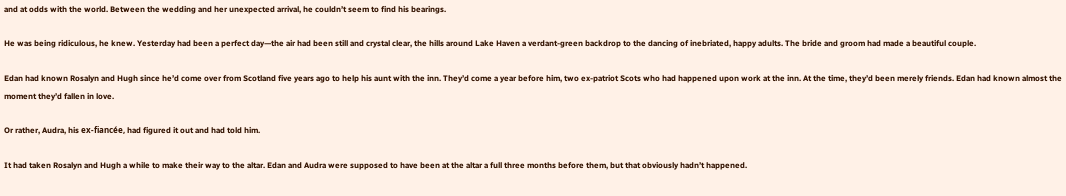and at odds with the world. Between the wedding and her unexpected arrival, he couldn’t seem to find his bearings.

He was being ridiculous, he knew. Yesterday had been a perfect day—the air had been still and crystal clear, the hills around Lake Haven a verdant-green backdrop to the dancing of inebriated, happy adults. The bride and groom had made a beautiful couple.

Edan had known Rosalyn and Hugh since he’d come over from Scotland five years ago to help his aunt with the inn. They’d come a year before him, two ex-patriot Scots who had happened upon work at the inn. At the time, they’d been merely friends. Edan had known almost the moment they’d fallen in love.

Or rather, Audra, his ex-fiancée, had figured it out and had told him.

It had taken Rosalyn and Hugh a while to make their way to the altar. Edan and Audra were supposed to have been at the altar a full three months before them, but that obviously hadn’t happened.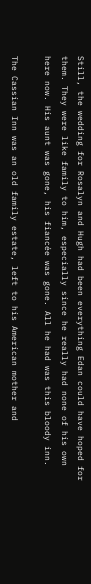Still, the wedding for Rosalyn and Hugh had been everything Edan could have hoped for them. They were like family to him, especially since he really had none of his own here now. His aunt was gone, his fiancée was gone. All he had was this bloody inn.

The Cassian Inn was an old family estate, left to his American mother and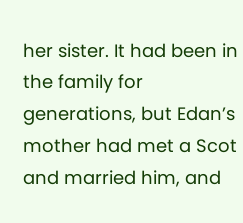her sister. It had been in the family for generations, but Edan’s mother had met a Scot and married him, and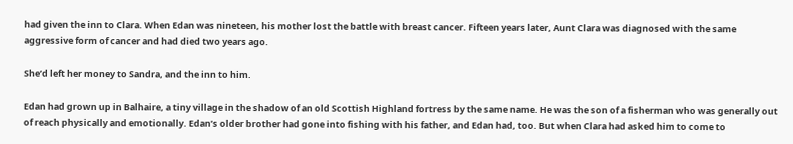had given the inn to Clara. When Edan was nineteen, his mother lost the battle with breast cancer. Fifteen years later, Aunt Clara was diagnosed with the same aggressive form of cancer and had died two years ago.

She’d left her money to Sandra, and the inn to him.

Edan had grown up in Balhaire, a tiny village in the shadow of an old Scottish Highland fortress by the same name. He was the son of a fisherman who was generally out of reach physically and emotionally. Edan’s older brother had gone into fishing with his father, and Edan had, too. But when Clara had asked him to come to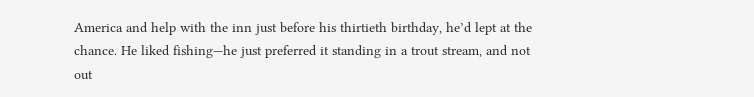America and help with the inn just before his thirtieth birthday, he’d lept at the chance. He liked fishing—he just preferred it standing in a trout stream, and not out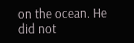on the ocean. He did not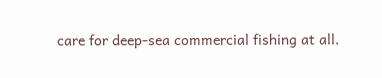care for deep-sea commercial fishing at all.